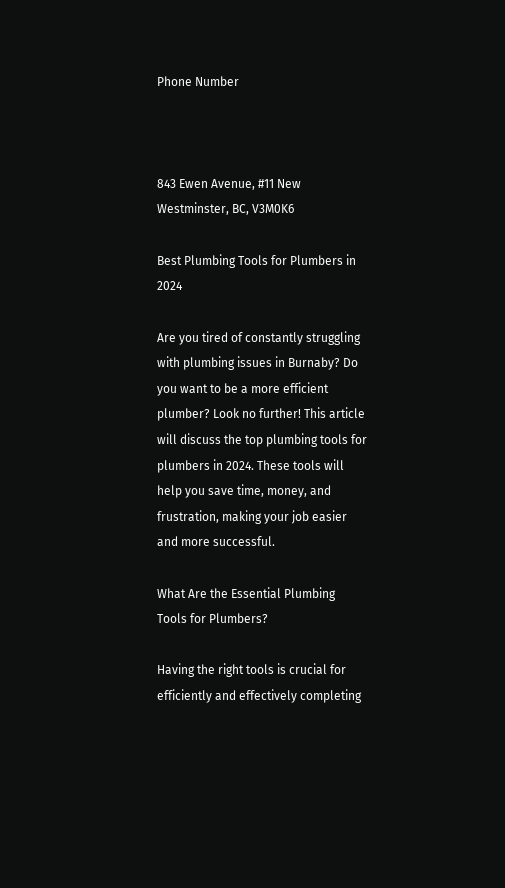Phone Number



843 Ewen Avenue, #11 New Westminster, BC, V3M0K6

Best Plumbing Tools for Plumbers in 2024

Are you tired of constantly struggling with plumbing issues in Burnaby? Do you want to be a more efficient plumber? Look no further! This article will discuss the top plumbing tools for plumbers in 2024. These tools will help you save time, money, and frustration, making your job easier and more successful.

What Are the Essential Plumbing Tools for Plumbers?

Having the right tools is crucial for efficiently and effectively completing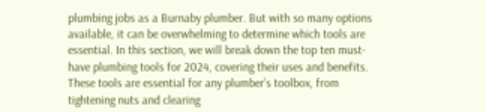plumbing jobs as a Burnaby plumber. But with so many options available, it can be overwhelming to determine which tools are essential. In this section, we will break down the top ten must-have plumbing tools for 2024, covering their uses and benefits. These tools are essential for any plumber’s toolbox, from tightening nuts and clearing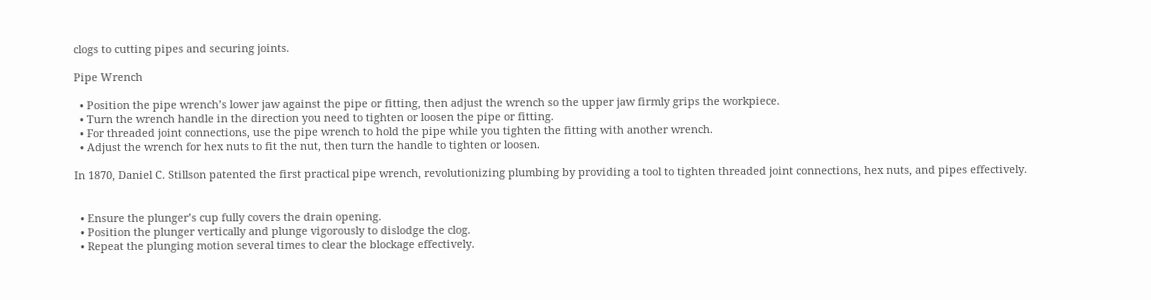clogs to cutting pipes and securing joints.

Pipe Wrench

  • Position the pipe wrench’s lower jaw against the pipe or fitting, then adjust the wrench so the upper jaw firmly grips the workpiece.
  • Turn the wrench handle in the direction you need to tighten or loosen the pipe or fitting.
  • For threaded joint connections, use the pipe wrench to hold the pipe while you tighten the fitting with another wrench.
  • Adjust the wrench for hex nuts to fit the nut, then turn the handle to tighten or loosen.

In 1870, Daniel C. Stillson patented the first practical pipe wrench, revolutionizing plumbing by providing a tool to tighten threaded joint connections, hex nuts, and pipes effectively.


  • Ensure the plunger’s cup fully covers the drain opening.
  • Position the plunger vertically and plunge vigorously to dislodge the clog.
  • Repeat the plunging motion several times to clear the blockage effectively.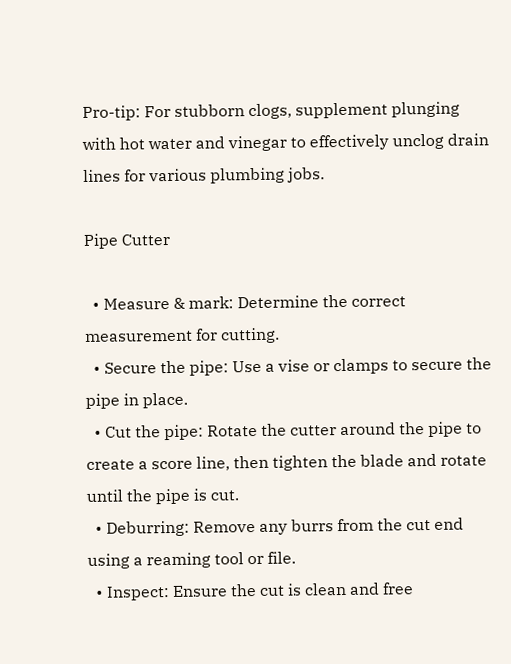Pro-tip: For stubborn clogs, supplement plunging with hot water and vinegar to effectively unclog drain lines for various plumbing jobs.

Pipe Cutter

  • Measure & mark: Determine the correct measurement for cutting.
  • Secure the pipe: Use a vise or clamps to secure the pipe in place.
  • Cut the pipe: Rotate the cutter around the pipe to create a score line, then tighten the blade and rotate until the pipe is cut.
  • Deburring: Remove any burrs from the cut end using a reaming tool or file.
  • Inspect: Ensure the cut is clean and free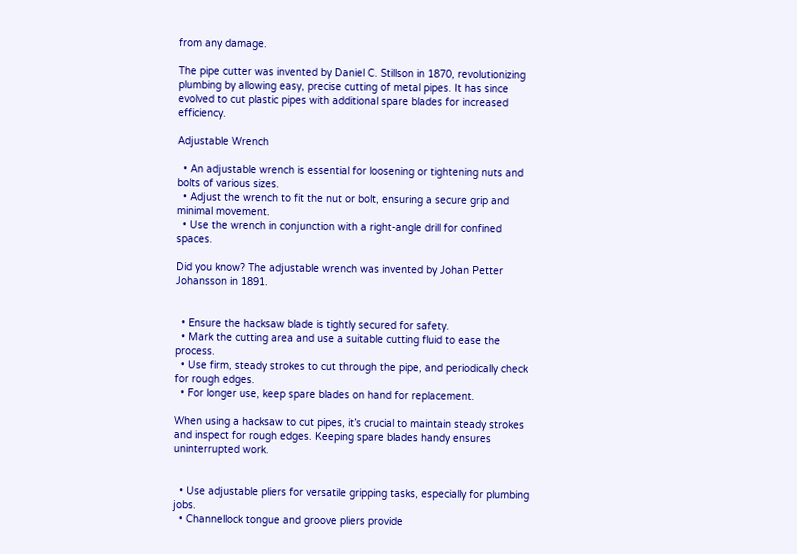from any damage.

The pipe cutter was invented by Daniel C. Stillson in 1870, revolutionizing plumbing by allowing easy, precise cutting of metal pipes. It has since evolved to cut plastic pipes with additional spare blades for increased efficiency.

Adjustable Wrench

  • An adjustable wrench is essential for loosening or tightening nuts and bolts of various sizes.
  • Adjust the wrench to fit the nut or bolt, ensuring a secure grip and minimal movement.
  • Use the wrench in conjunction with a right-angle drill for confined spaces.

Did you know? The adjustable wrench was invented by Johan Petter Johansson in 1891.


  • Ensure the hacksaw blade is tightly secured for safety.
  • Mark the cutting area and use a suitable cutting fluid to ease the process.
  • Use firm, steady strokes to cut through the pipe, and periodically check for rough edges.
  • For longer use, keep spare blades on hand for replacement.

When using a hacksaw to cut pipes, it’s crucial to maintain steady strokes and inspect for rough edges. Keeping spare blades handy ensures uninterrupted work.


  • Use adjustable pliers for versatile gripping tasks, especially for plumbing jobs.
  • Channellock tongue and groove pliers provide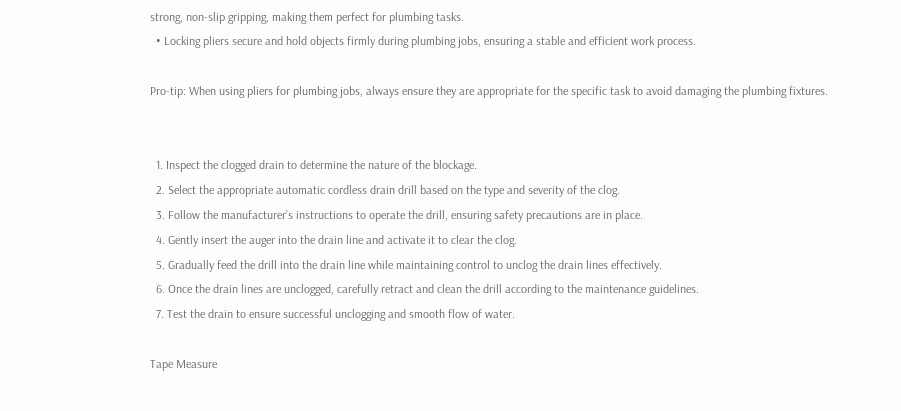strong, non-slip gripping, making them perfect for plumbing tasks.
  • Locking pliers secure and hold objects firmly during plumbing jobs, ensuring a stable and efficient work process.

Pro-tip: When using pliers for plumbing jobs, always ensure they are appropriate for the specific task to avoid damaging the plumbing fixtures.


  1. Inspect the clogged drain to determine the nature of the blockage.
  2. Select the appropriate automatic cordless drain drill based on the type and severity of the clog.
  3. Follow the manufacturer’s instructions to operate the drill, ensuring safety precautions are in place.
  4. Gently insert the auger into the drain line and activate it to clear the clog.
  5. Gradually feed the drill into the drain line while maintaining control to unclog the drain lines effectively.
  6. Once the drain lines are unclogged, carefully retract and clean the drill according to the maintenance guidelines.
  7. Test the drain to ensure successful unclogging and smooth flow of water.

Tape Measure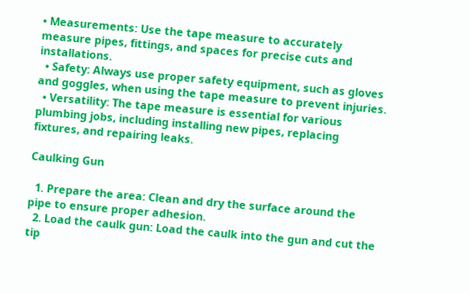• Measurements: Use the tape measure to accurately measure pipes, fittings, and spaces for precise cuts and installations.
  • Safety: Always use proper safety equipment, such as gloves and goggles, when using the tape measure to prevent injuries.
  • Versatility: The tape measure is essential for various plumbing jobs, including installing new pipes, replacing fixtures, and repairing leaks.

Caulking Gun

  1. Prepare the area: Clean and dry the surface around the pipe to ensure proper adhesion.
  2. Load the caulk gun: Load the caulk into the gun and cut the tip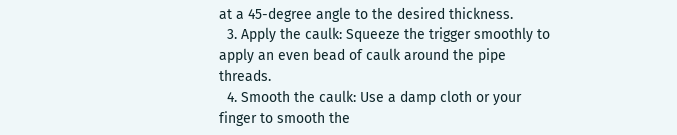at a 45-degree angle to the desired thickness.
  3. Apply the caulk: Squeeze the trigger smoothly to apply an even bead of caulk around the pipe threads.
  4. Smooth the caulk: Use a damp cloth or your finger to smooth the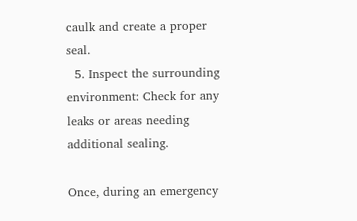caulk and create a proper seal.
  5. Inspect the surrounding environment: Check for any leaks or areas needing additional sealing.

Once, during an emergency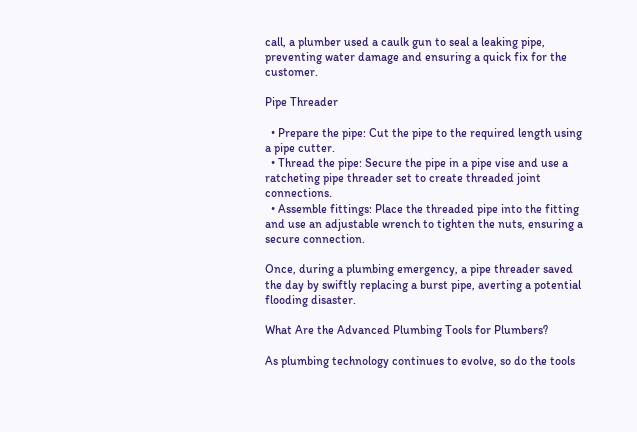call, a plumber used a caulk gun to seal a leaking pipe, preventing water damage and ensuring a quick fix for the customer.

Pipe Threader

  • Prepare the pipe: Cut the pipe to the required length using a pipe cutter.
  • Thread the pipe: Secure the pipe in a pipe vise and use a ratcheting pipe threader set to create threaded joint connections.
  • Assemble fittings: Place the threaded pipe into the fitting and use an adjustable wrench to tighten the nuts, ensuring a secure connection.

Once, during a plumbing emergency, a pipe threader saved the day by swiftly replacing a burst pipe, averting a potential flooding disaster.

What Are the Advanced Plumbing Tools for Plumbers?

As plumbing technology continues to evolve, so do the tools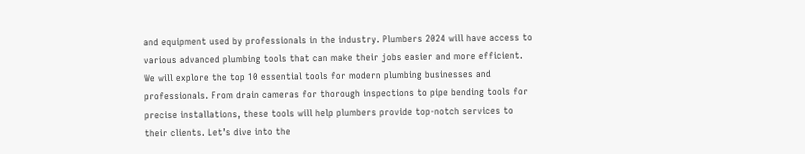and equipment used by professionals in the industry. Plumbers 2024 will have access to various advanced plumbing tools that can make their jobs easier and more efficient. We will explore the top 10 essential tools for modern plumbing businesses and professionals. From drain cameras for thorough inspections to pipe bending tools for precise installations, these tools will help plumbers provide top-notch services to their clients. Let’s dive into the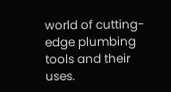world of cutting-edge plumbing tools and their uses.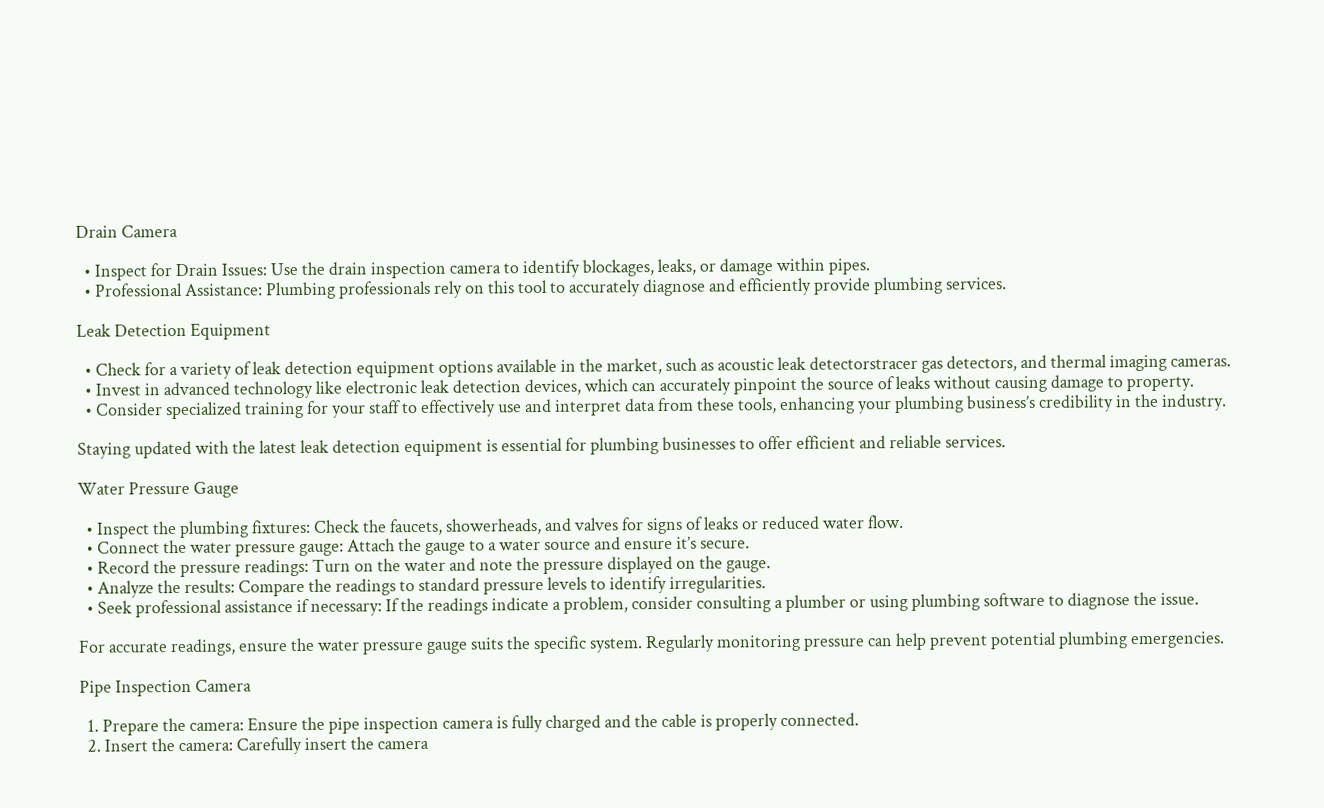Drain Camera

  • Inspect for Drain Issues: Use the drain inspection camera to identify blockages, leaks, or damage within pipes.
  • Professional Assistance: Plumbing professionals rely on this tool to accurately diagnose and efficiently provide plumbing services.

Leak Detection Equipment

  • Check for a variety of leak detection equipment options available in the market, such as acoustic leak detectorstracer gas detectors, and thermal imaging cameras.
  • Invest in advanced technology like electronic leak detection devices, which can accurately pinpoint the source of leaks without causing damage to property.
  • Consider specialized training for your staff to effectively use and interpret data from these tools, enhancing your plumbing business’s credibility in the industry.

Staying updated with the latest leak detection equipment is essential for plumbing businesses to offer efficient and reliable services.

Water Pressure Gauge

  • Inspect the plumbing fixtures: Check the faucets, showerheads, and valves for signs of leaks or reduced water flow.
  • Connect the water pressure gauge: Attach the gauge to a water source and ensure it’s secure.
  • Record the pressure readings: Turn on the water and note the pressure displayed on the gauge.
  • Analyze the results: Compare the readings to standard pressure levels to identify irregularities.
  • Seek professional assistance if necessary: If the readings indicate a problem, consider consulting a plumber or using plumbing software to diagnose the issue.

For accurate readings, ensure the water pressure gauge suits the specific system. Regularly monitoring pressure can help prevent potential plumbing emergencies.

Pipe Inspection Camera

  1. Prepare the camera: Ensure the pipe inspection camera is fully charged and the cable is properly connected.
  2. Insert the camera: Carefully insert the camera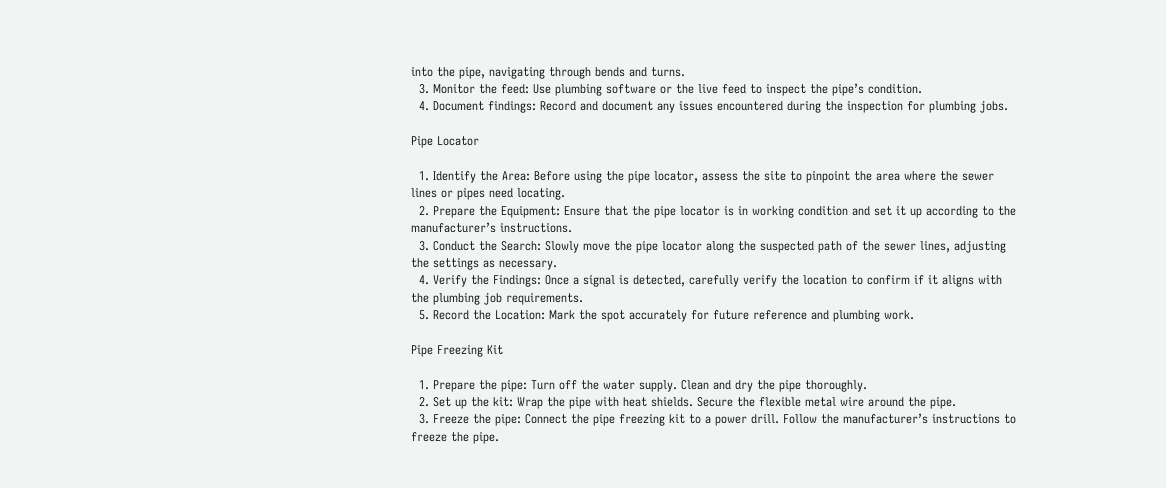into the pipe, navigating through bends and turns.
  3. Monitor the feed: Use plumbing software or the live feed to inspect the pipe’s condition.
  4. Document findings: Record and document any issues encountered during the inspection for plumbing jobs.

Pipe Locator

  1. Identify the Area: Before using the pipe locator, assess the site to pinpoint the area where the sewer lines or pipes need locating.
  2. Prepare the Equipment: Ensure that the pipe locator is in working condition and set it up according to the manufacturer’s instructions.
  3. Conduct the Search: Slowly move the pipe locator along the suspected path of the sewer lines, adjusting the settings as necessary.
  4. Verify the Findings: Once a signal is detected, carefully verify the location to confirm if it aligns with the plumbing job requirements.
  5. Record the Location: Mark the spot accurately for future reference and plumbing work.

Pipe Freezing Kit

  1. Prepare the pipe: Turn off the water supply. Clean and dry the pipe thoroughly.
  2. Set up the kit: Wrap the pipe with heat shields. Secure the flexible metal wire around the pipe.
  3. Freeze the pipe: Connect the pipe freezing kit to a power drill. Follow the manufacturer’s instructions to freeze the pipe.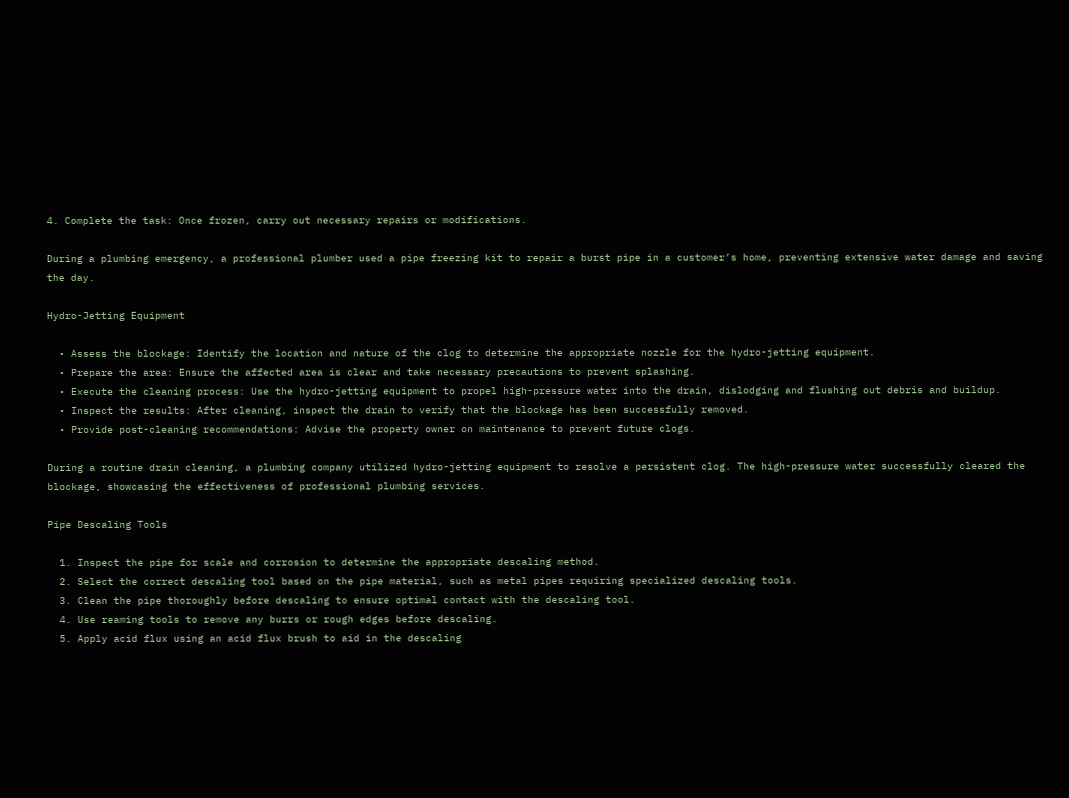4. Complete the task: Once frozen, carry out necessary repairs or modifications.

During a plumbing emergency, a professional plumber used a pipe freezing kit to repair a burst pipe in a customer’s home, preventing extensive water damage and saving the day.

Hydro-Jetting Equipment

  • Assess the blockage: Identify the location and nature of the clog to determine the appropriate nozzle for the hydro-jetting equipment.
  • Prepare the area: Ensure the affected area is clear and take necessary precautions to prevent splashing.
  • Execute the cleaning process: Use the hydro-jetting equipment to propel high-pressure water into the drain, dislodging and flushing out debris and buildup.
  • Inspect the results: After cleaning, inspect the drain to verify that the blockage has been successfully removed.
  • Provide post-cleaning recommendations: Advise the property owner on maintenance to prevent future clogs.

During a routine drain cleaning, a plumbing company utilized hydro-jetting equipment to resolve a persistent clog. The high-pressure water successfully cleared the blockage, showcasing the effectiveness of professional plumbing services.

Pipe Descaling Tools

  1. Inspect the pipe for scale and corrosion to determine the appropriate descaling method.
  2. Select the correct descaling tool based on the pipe material, such as metal pipes requiring specialized descaling tools.
  3. Clean the pipe thoroughly before descaling to ensure optimal contact with the descaling tool.
  4. Use reaming tools to remove any burrs or rough edges before descaling.
  5. Apply acid flux using an acid flux brush to aid in the descaling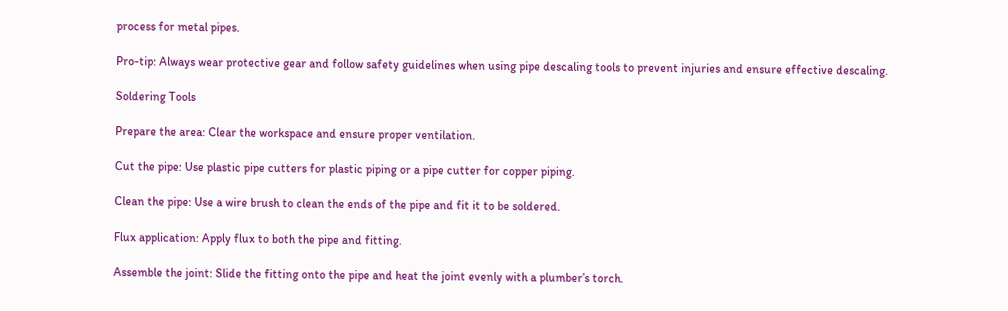process for metal pipes.

Pro-tip: Always wear protective gear and follow safety guidelines when using pipe descaling tools to prevent injuries and ensure effective descaling.

Soldering Tools

Prepare the area: Clear the workspace and ensure proper ventilation.

Cut the pipe: Use plastic pipe cutters for plastic piping or a pipe cutter for copper piping.

Clean the pipe: Use a wire brush to clean the ends of the pipe and fit it to be soldered.

Flux application: Apply flux to both the pipe and fitting.

Assemble the joint: Slide the fitting onto the pipe and heat the joint evenly with a plumber’s torch.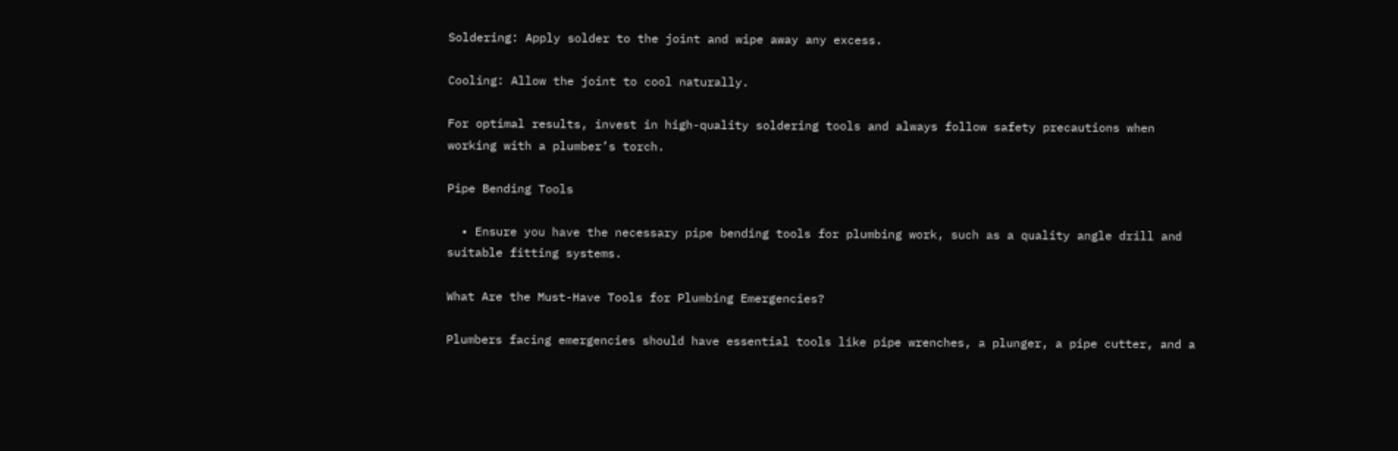Soldering: Apply solder to the joint and wipe away any excess.

Cooling: Allow the joint to cool naturally.

For optimal results, invest in high-quality soldering tools and always follow safety precautions when working with a plumber’s torch.

Pipe Bending Tools

  • Ensure you have the necessary pipe bending tools for plumbing work, such as a quality angle drill and suitable fitting systems.

What Are the Must-Have Tools for Plumbing Emergencies?

Plumbers facing emergencies should have essential tools like pipe wrenches, a plunger, a pipe cutter, and a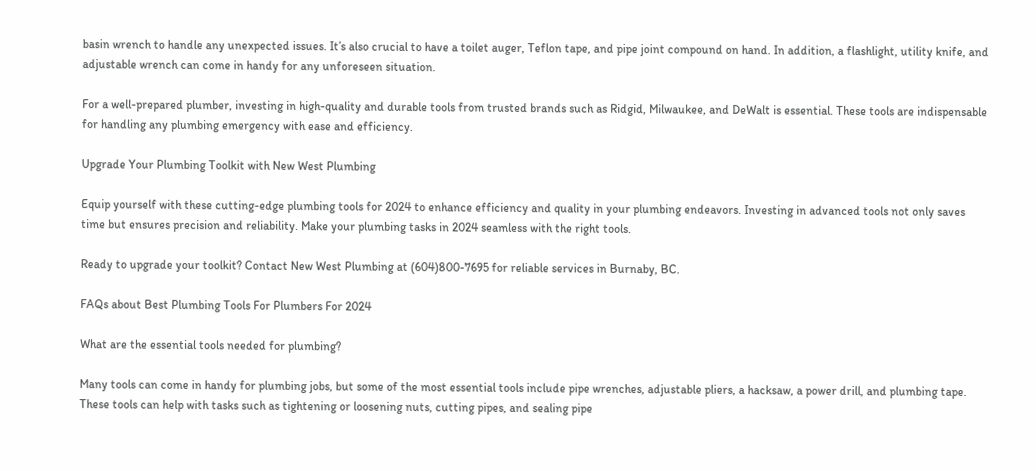basin wrench to handle any unexpected issues. It’s also crucial to have a toilet auger, Teflon tape, and pipe joint compound on hand. In addition, a flashlight, utility knife, and adjustable wrench can come in handy for any unforeseen situation.

For a well-prepared plumber, investing in high-quality and durable tools from trusted brands such as Ridgid, Milwaukee, and DeWalt is essential. These tools are indispensable for handling any plumbing emergency with ease and efficiency.

Upgrade Your Plumbing Toolkit with New West Plumbing

Equip yourself with these cutting-edge plumbing tools for 2024 to enhance efficiency and quality in your plumbing endeavors. Investing in advanced tools not only saves time but ensures precision and reliability. Make your plumbing tasks in 2024 seamless with the right tools.

Ready to upgrade your toolkit? Contact New West Plumbing at (604)800-7695 for reliable services in Burnaby, BC.

FAQs about Best Plumbing Tools For Plumbers For 2024

What are the essential tools needed for plumbing?

Many tools can come in handy for plumbing jobs, but some of the most essential tools include pipe wrenches, adjustable pliers, a hacksaw, a power drill, and plumbing tape. These tools can help with tasks such as tightening or loosening nuts, cutting pipes, and sealing pipe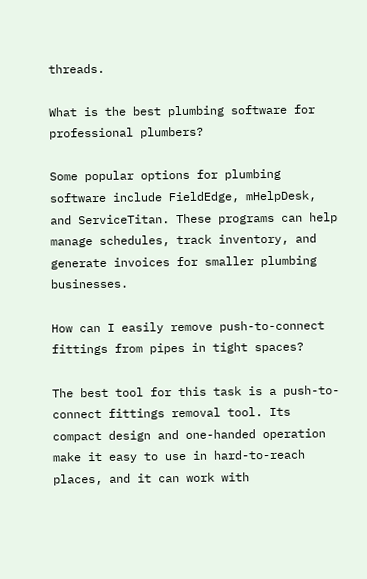threads.

What is the best plumbing software for professional plumbers?

Some popular options for plumbing software include FieldEdge, mHelpDesk, and ServiceTitan. These programs can help manage schedules, track inventory, and generate invoices for smaller plumbing businesses.

How can I easily remove push-to-connect fittings from pipes in tight spaces?

The best tool for this task is a push-to-connect fittings removal tool. Its compact design and one-handed operation make it easy to use in hard-to-reach places, and it can work with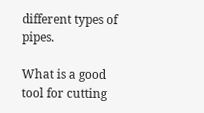different types of pipes.

What is a good tool for cutting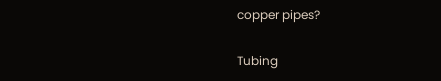copper pipes?

Tubing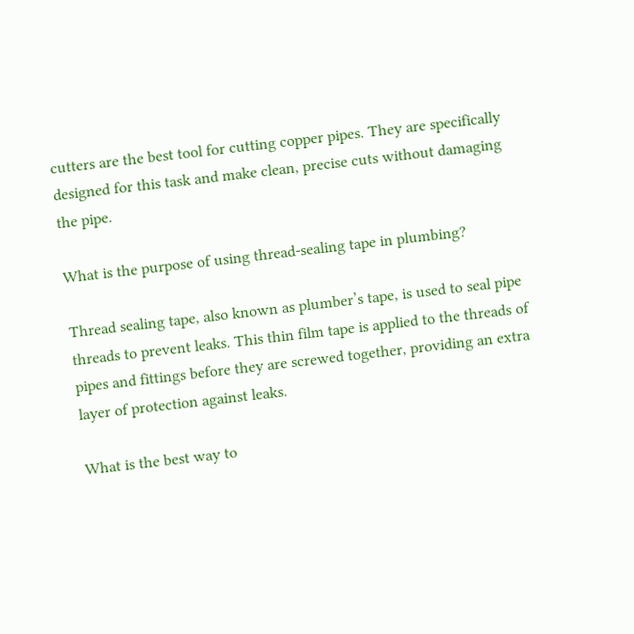cutters are the best tool for cutting copper pipes. They are specifically designed for this task and make clean, precise cuts without damaging the pipe.

What is the purpose of using thread-sealing tape in plumbing?

Thread sealing tape, also known as plumber’s tape, is used to seal pipe threads to prevent leaks. This thin film tape is applied to the threads of pipes and fittings before they are screwed together, providing an extra layer of protection against leaks.

What is the best way to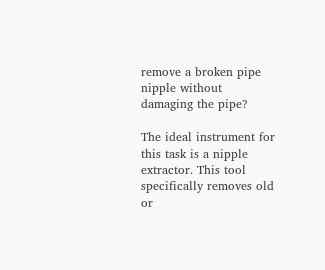remove a broken pipe nipple without damaging the pipe?

The ideal instrument for this task is a nipple extractor. This tool specifically removes old or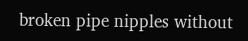broken pipe nipples without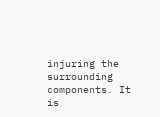injuring the surrounding components. It is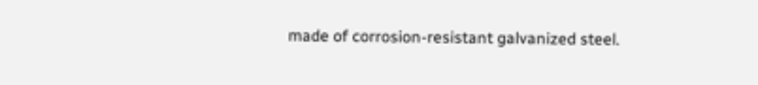made of corrosion-resistant galvanized steel.